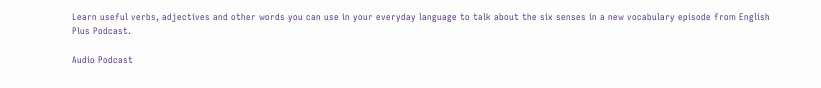Learn useful verbs, adjectives and other words you can use in your everyday language to talk about the six senses in a new vocabulary episode from English Plus Podcast.

Audio Podcast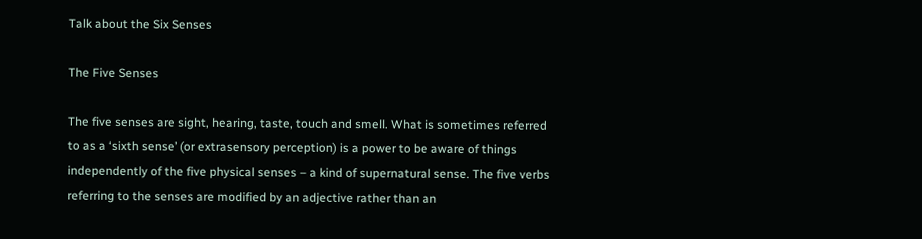Talk about the Six Senses

The Five Senses

The five senses are sight, hearing, taste, touch and smell. What is sometimes referred to as a ‘sixth sense’ (or extrasensory perception) is a power to be aware of things independently of the five physical senses – a kind of supernatural sense. The five verbs referring to the senses are modified by an adjective rather than an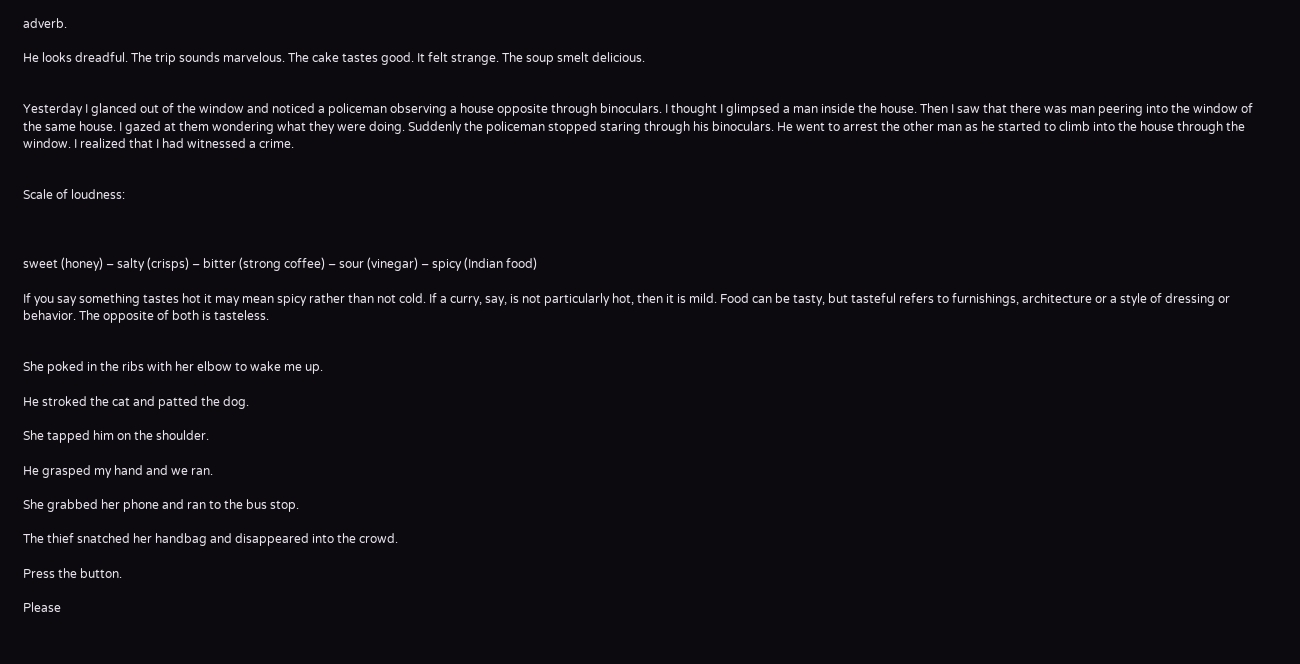adverb.

He looks dreadful. The trip sounds marvelous. The cake tastes good. It felt strange. The soup smelt delicious.


Yesterday I glanced out of the window and noticed a policeman observing a house opposite through binoculars. I thought I glimpsed a man inside the house. Then I saw that there was man peering into the window of the same house. I gazed at them wondering what they were doing. Suddenly the policeman stopped staring through his binoculars. He went to arrest the other man as he started to climb into the house through the window. I realized that I had witnessed a crime.


Scale of loudness:



sweet (honey) – salty (crisps) – bitter (strong coffee) – sour (vinegar) – spicy (Indian food)

If you say something tastes hot it may mean spicy rather than not cold. If a curry, say, is not particularly hot, then it is mild. Food can be tasty, but tasteful refers to furnishings, architecture or a style of dressing or behavior. The opposite of both is tasteless.


She poked in the ribs with her elbow to wake me up.

He stroked the cat and patted the dog.

She tapped him on the shoulder.

He grasped my hand and we ran.

She grabbed her phone and ran to the bus stop.

The thief snatched her handbag and disappeared into the crowd.

Press the button.

Please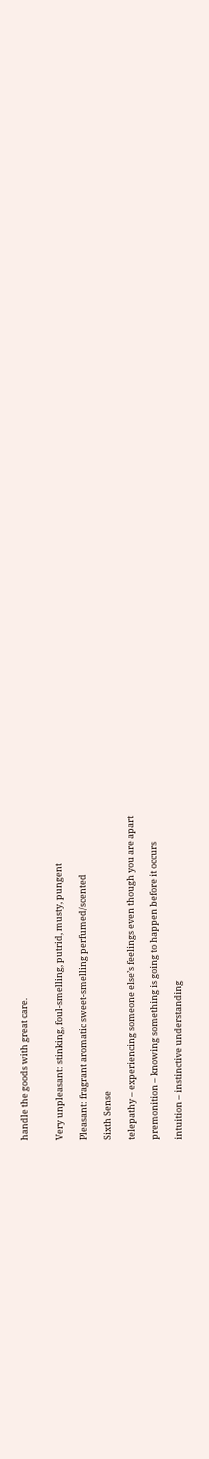handle the goods with great care.


Very unpleasant: stinking, foul-smelling, putrid, musty, pungent

Pleasant: fragrant aromatic sweet-smelling perfumed/scented

Sixth Sense

telepathy – experiencing someone else’s feelings even though you are apart

premonition – knowing something is going to happen before it occurs

intuition – instinctive understanding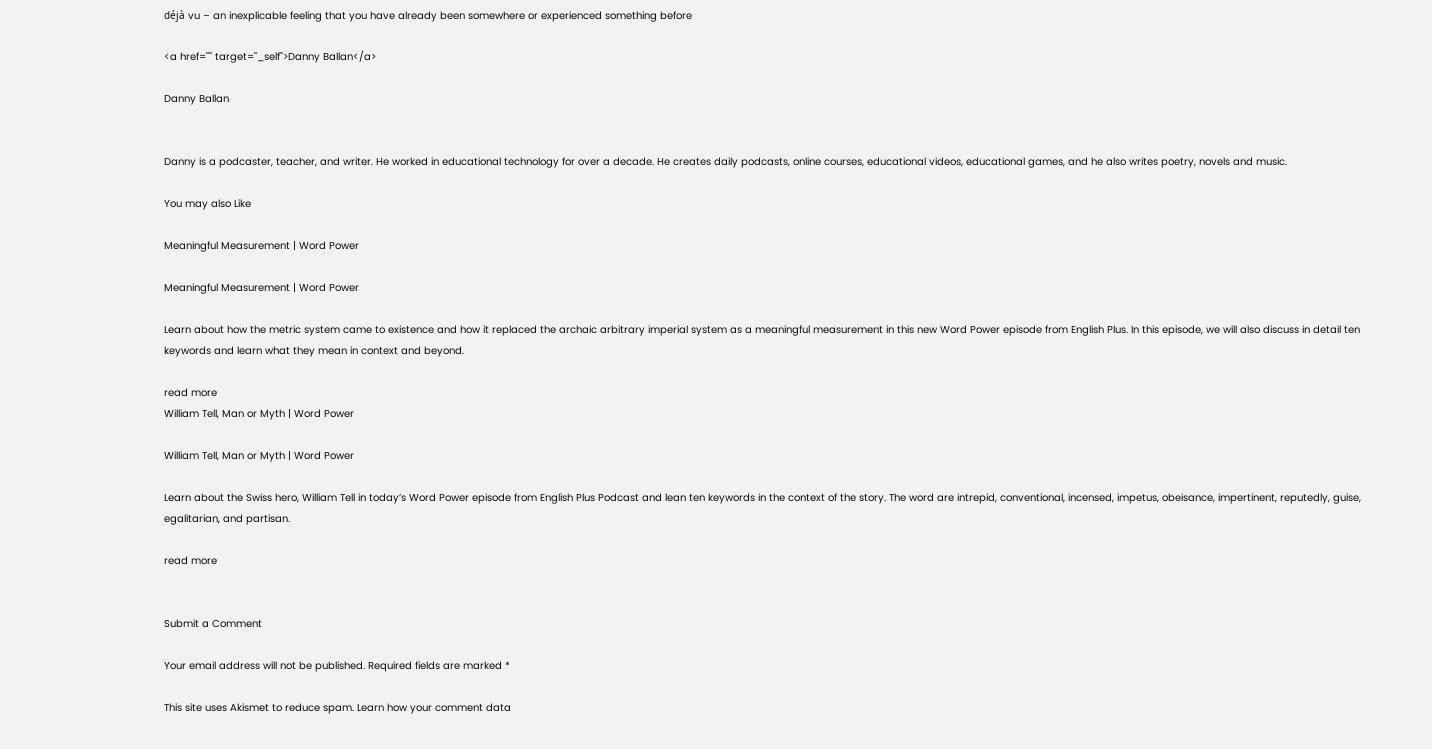déjà vu – an inexplicable feeling that you have already been somewhere or experienced something before

<a href="" target="_self">Danny Ballan</a>

Danny Ballan


Danny is a podcaster, teacher, and writer. He worked in educational technology for over a decade. He creates daily podcasts, online courses, educational videos, educational games, and he also writes poetry, novels and music.

You may also Like

Meaningful Measurement | Word Power

Meaningful Measurement | Word Power

Learn about how the metric system came to existence and how it replaced the archaic arbitrary imperial system as a meaningful measurement in this new Word Power episode from English Plus. In this episode, we will also discuss in detail ten keywords and learn what they mean in context and beyond.

read more
William Tell, Man or Myth | Word Power

William Tell, Man or Myth | Word Power

Learn about the Swiss hero, William Tell in today’s Word Power episode from English Plus Podcast and lean ten keywords in the context of the story. The word are intrepid, conventional, incensed, impetus, obeisance, impertinent, reputedly, guise, egalitarian, and partisan.

read more


Submit a Comment

Your email address will not be published. Required fields are marked *

This site uses Akismet to reduce spam. Learn how your comment data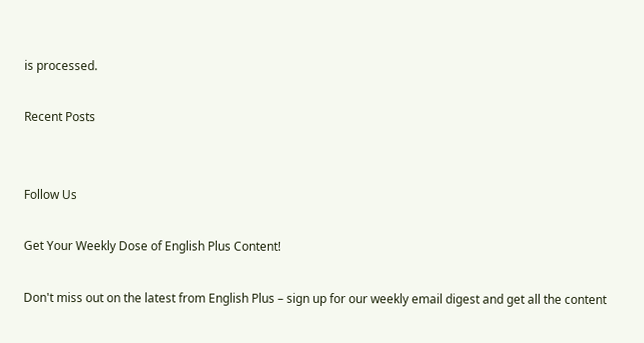is processed.

Recent Posts


Follow Us

Get Your Weekly Dose of English Plus Content!

Don't miss out on the latest from English Plus – sign up for our weekly email digest and get all the content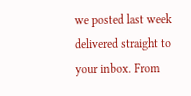we posted last week delivered straight to your inbox. From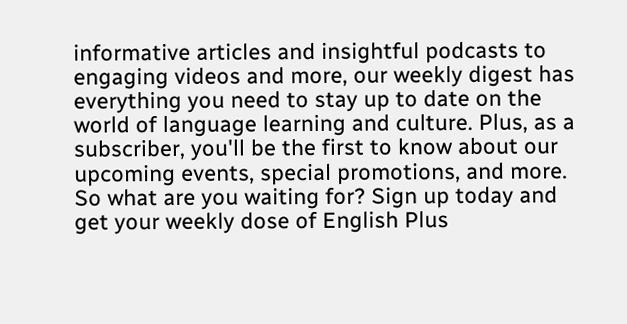informative articles and insightful podcasts to engaging videos and more, our weekly digest has everything you need to stay up to date on the world of language learning and culture. Plus, as a subscriber, you'll be the first to know about our upcoming events, special promotions, and more. So what are you waiting for? Sign up today and get your weekly dose of English Plus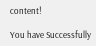content!

You have Successfully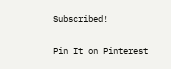Subscribed!

Pin It on Pinterest